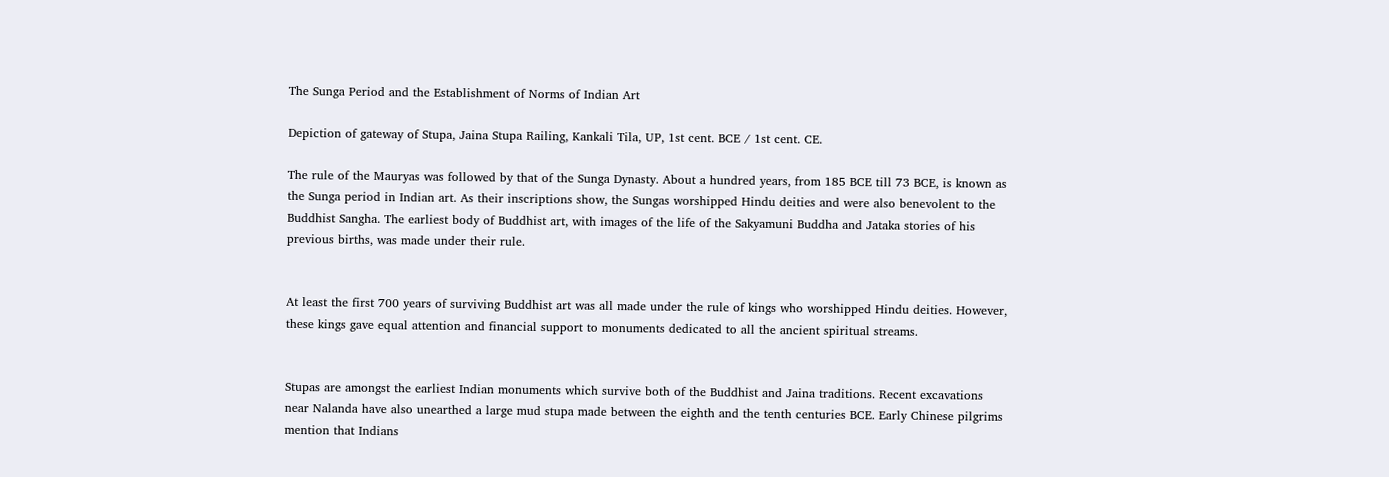The Sunga Period and the Establishment of Norms of Indian Art

Depiction of gateway of Stupa, Jaina Stupa Railing, Kankali Tila, UP, 1st cent. BCE / 1st cent. CE.

The rule of the Mauryas was followed by that of the Sunga Dynasty. About a hundred years, from 185 BCE till 73 BCE, is known as the Sunga period in Indian art. As their inscriptions show, the Sungas worshipped Hindu deities and were also benevolent to the Buddhist Sangha. The earliest body of Buddhist art, with images of the life of the Sakyamuni Buddha and Jataka stories of his previous births, was made under their rule.


At least the first 700 years of surviving Buddhist art was all made under the rule of kings who worshipped Hindu deities. However, these kings gave equal attention and financial support to monuments dedicated to all the ancient spiritual streams.


Stupas are amongst the earliest Indian monuments which survive both of the Buddhist and Jaina traditions. Recent excavations near Nalanda have also unearthed a large mud stupa made between the eighth and the tenth centuries BCE. Early Chinese pilgrims mention that Indians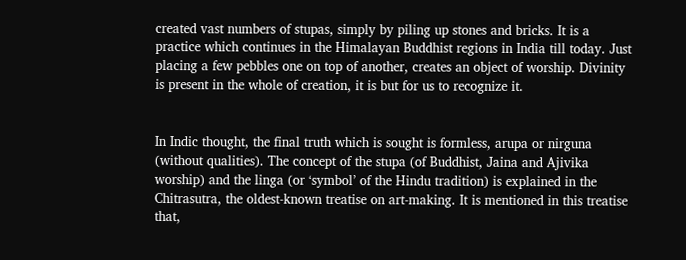created vast numbers of stupas, simply by piling up stones and bricks. It is a practice which continues in the Himalayan Buddhist regions in India till today. Just placing a few pebbles one on top of another, creates an object of worship. Divinity is present in the whole of creation, it is but for us to recognize it.


In Indic thought, the final truth which is sought is formless, arupa or nirguna (without qualities). The concept of the stupa (of Buddhist, Jaina and Ajivika worship) and the linga (or ‘symbol’ of the Hindu tradition) is explained in the Chitrasutra, the oldest-known treatise on art-making. It is mentioned in this treatise that,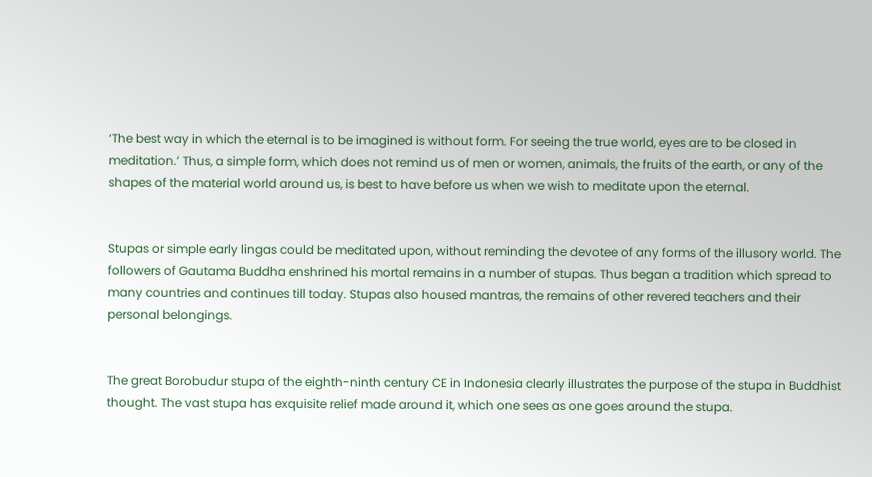‘The best way in which the eternal is to be imagined is without form. For seeing the true world, eyes are to be closed in meditation.’ Thus, a simple form, which does not remind us of men or women, animals, the fruits of the earth, or any of the shapes of the material world around us, is best to have before us when we wish to meditate upon the eternal.


Stupas or simple early lingas could be meditated upon, without reminding the devotee of any forms of the illusory world. The followers of Gautama Buddha enshrined his mortal remains in a number of stupas. Thus began a tradition which spread to many countries and continues till today. Stupas also housed mantras, the remains of other revered teachers and their personal belongings.


The great Borobudur stupa of the eighth-ninth century CE in Indonesia clearly illustrates the purpose of the stupa in Buddhist thought. The vast stupa has exquisite relief made around it, which one sees as one goes around the stupa.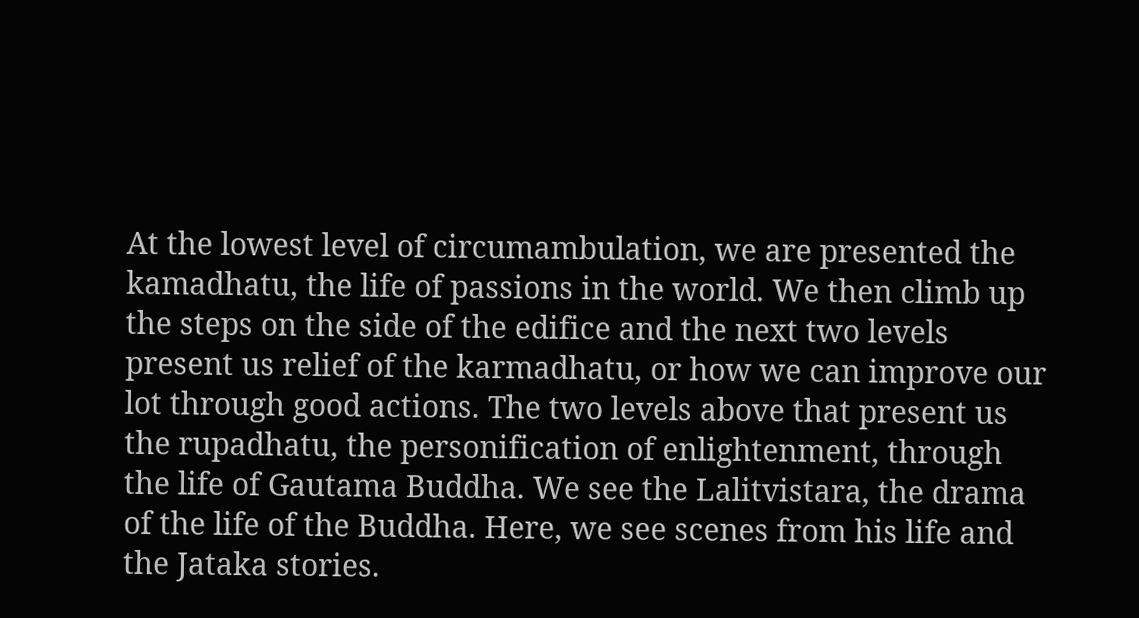At the lowest level of circumambulation, we are presented the kamadhatu, the life of passions in the world. We then climb up the steps on the side of the edifice and the next two levels present us relief of the karmadhatu, or how we can improve our lot through good actions. The two levels above that present us the rupadhatu, the personification of enlightenment, through the life of Gautama Buddha. We see the Lalitvistara, the drama of the life of the Buddha. Here, we see scenes from his life and the Jataka stories.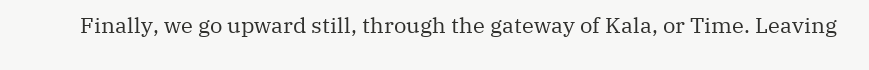Finally, we go upward still, through the gateway of Kala, or Time. Leaving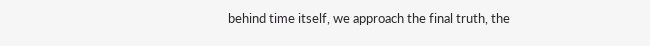behind time itself, we approach the final truth, the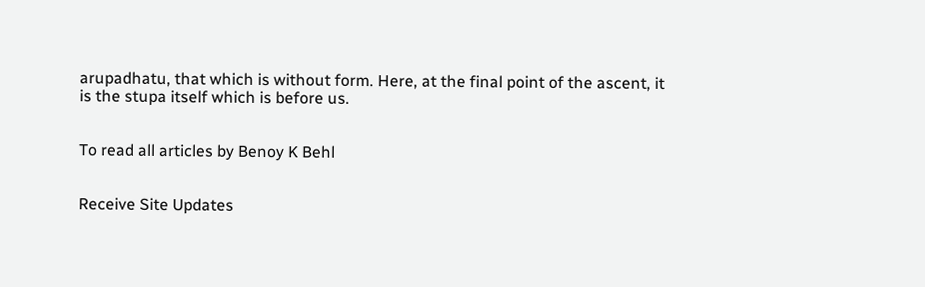arupadhatu, that which is without form. Here, at the final point of the ascent, it is the stupa itself which is before us.


To read all articles by Benoy K Behl


Receive Site Updates